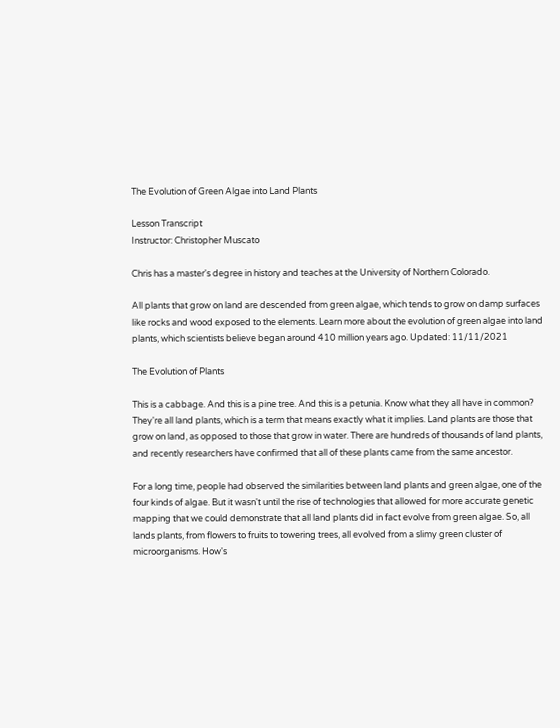The Evolution of Green Algae into Land Plants

Lesson Transcript
Instructor: Christopher Muscato

Chris has a master's degree in history and teaches at the University of Northern Colorado.

All plants that grow on land are descended from green algae, which tends to grow on damp surfaces like rocks and wood exposed to the elements. Learn more about the evolution of green algae into land plants, which scientists believe began around 410 million years ago. Updated: 11/11/2021

The Evolution of Plants

This is a cabbage. And this is a pine tree. And this is a petunia. Know what they all have in common? They're all land plants, which is a term that means exactly what it implies. Land plants are those that grow on land, as opposed to those that grow in water. There are hundreds of thousands of land plants, and recently researchers have confirmed that all of these plants came from the same ancestor.

For a long time, people had observed the similarities between land plants and green algae, one of the four kinds of algae. But it wasn't until the rise of technologies that allowed for more accurate genetic mapping that we could demonstrate that all land plants did in fact evolve from green algae. So, all lands plants, from flowers to fruits to towering trees, all evolved from a slimy green cluster of microorganisms. How's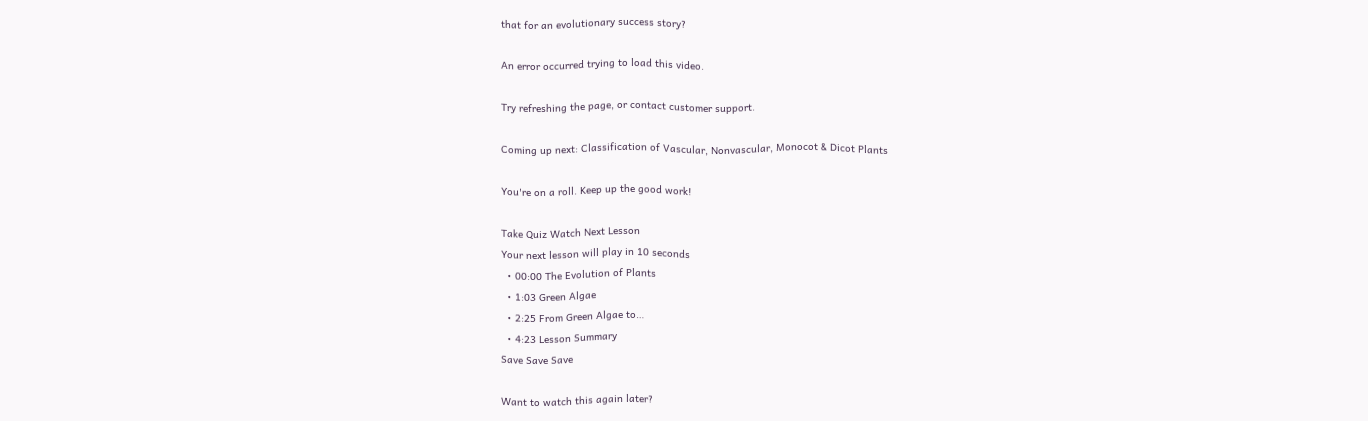that for an evolutionary success story?

An error occurred trying to load this video.

Try refreshing the page, or contact customer support.

Coming up next: Classification of Vascular, Nonvascular, Monocot & Dicot Plants

You're on a roll. Keep up the good work!

Take Quiz Watch Next Lesson
Your next lesson will play in 10 seconds
  • 00:00 The Evolution of Plants
  • 1:03 Green Algae
  • 2:25 From Green Algae to…
  • 4:23 Lesson Summary
Save Save Save

Want to watch this again later?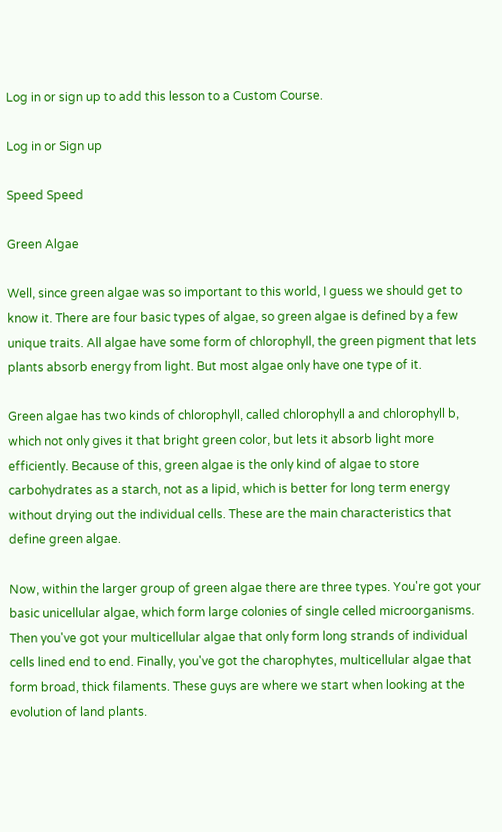Log in or sign up to add this lesson to a Custom Course.

Log in or Sign up

Speed Speed

Green Algae

Well, since green algae was so important to this world, I guess we should get to know it. There are four basic types of algae, so green algae is defined by a few unique traits. All algae have some form of chlorophyll, the green pigment that lets plants absorb energy from light. But most algae only have one type of it.

Green algae has two kinds of chlorophyll, called chlorophyll a and chlorophyll b, which not only gives it that bright green color, but lets it absorb light more efficiently. Because of this, green algae is the only kind of algae to store carbohydrates as a starch, not as a lipid, which is better for long term energy without drying out the individual cells. These are the main characteristics that define green algae.

Now, within the larger group of green algae there are three types. You're got your basic unicellular algae, which form large colonies of single celled microorganisms. Then you've got your multicellular algae that only form long strands of individual cells lined end to end. Finally, you've got the charophytes, multicellular algae that form broad, thick filaments. These guys are where we start when looking at the evolution of land plants.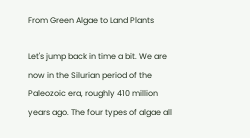From Green Algae to Land Plants

Let's jump back in time a bit. We are now in the Silurian period of the Paleozoic era, roughly 410 million years ago. The four types of algae all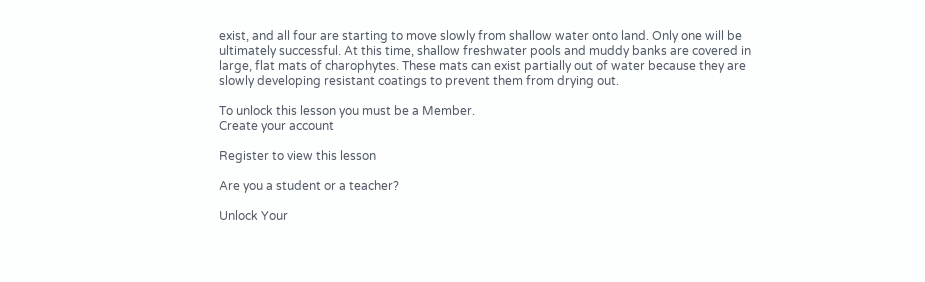exist, and all four are starting to move slowly from shallow water onto land. Only one will be ultimately successful. At this time, shallow freshwater pools and muddy banks are covered in large, flat mats of charophytes. These mats can exist partially out of water because they are slowly developing resistant coatings to prevent them from drying out.

To unlock this lesson you must be a Member.
Create your account

Register to view this lesson

Are you a student or a teacher?

Unlock Your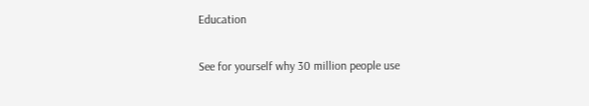Education

See for yourself why 30 million people use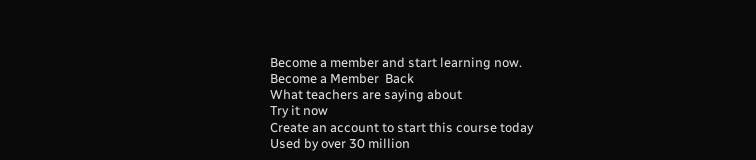Become a member and start learning now.
Become a Member  Back
What teachers are saying about
Try it now
Create an account to start this course today
Used by over 30 million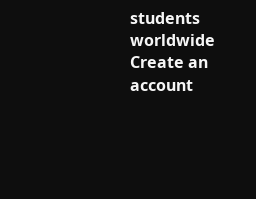students worldwide
Create an account